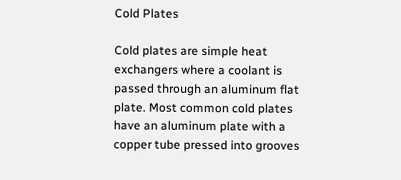Cold Plates

Cold plates are simple heat exchangers where a coolant is passed through an aluminum flat plate. Most common cold plates have an aluminum plate with a copper tube pressed into grooves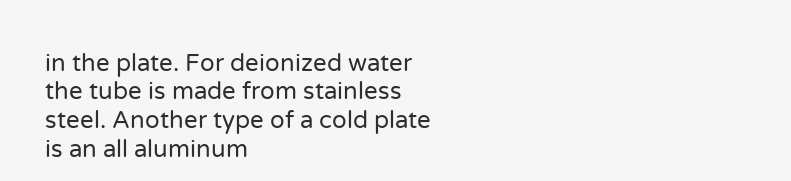in the plate. For deionized water the tube is made from stainless steel. Another type of a cold plate is an all aluminum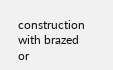construction with brazed or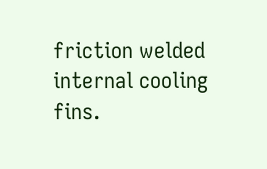friction welded internal cooling fins.